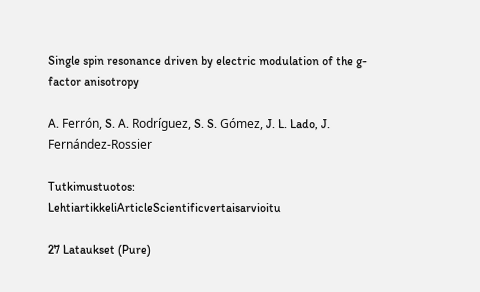Single spin resonance driven by electric modulation of the g-factor anisotropy

A. Ferrón, S. A. Rodríguez, S. S. Gómez, J. L. Lado, J. Fernández-Rossier

Tutkimustuotos: LehtiartikkeliArticleScientificvertaisarvioitu

27 Lataukset (Pure)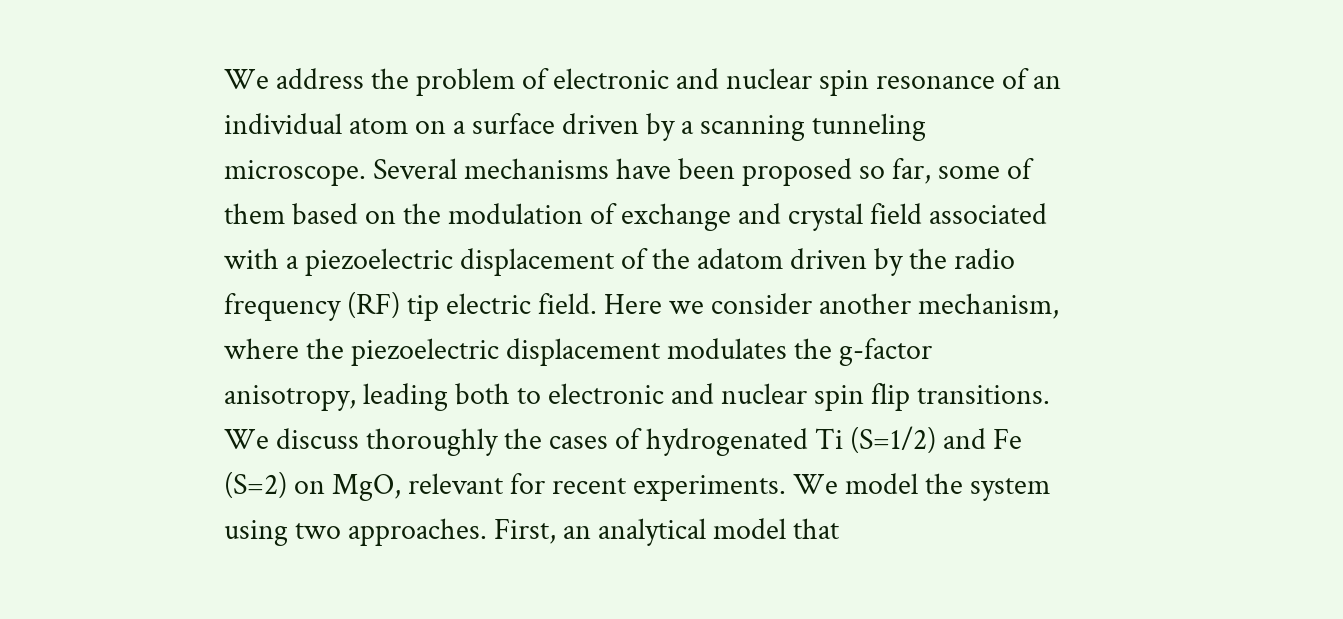We address the problem of electronic and nuclear spin resonance of an individual atom on a surface driven by a scanning tunneling microscope. Several mechanisms have been proposed so far, some of them based on the modulation of exchange and crystal field associated with a piezoelectric displacement of the adatom driven by the radio frequency (RF) tip electric field. Here we consider another mechanism, where the piezoelectric displacement modulates the g-factor anisotropy, leading both to electronic and nuclear spin flip transitions. We discuss thoroughly the cases of hydrogenated Ti (S=1/2) and Fe (S=2) on MgO, relevant for recent experiments. We model the system using two approaches. First, an analytical model that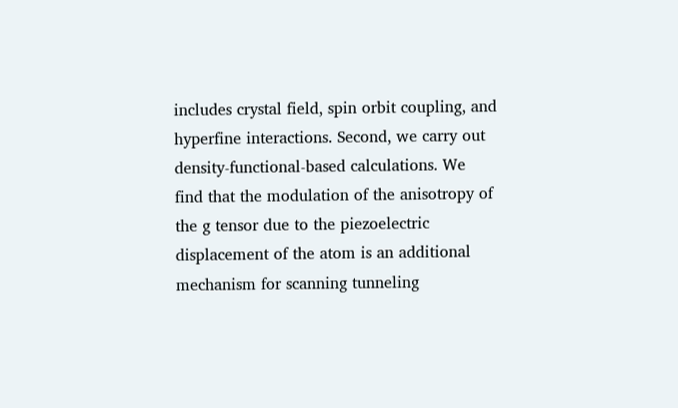includes crystal field, spin orbit coupling, and hyperfine interactions. Second, we carry out density-functional-based calculations. We find that the modulation of the anisotropy of the g tensor due to the piezoelectric displacement of the atom is an additional mechanism for scanning tunneling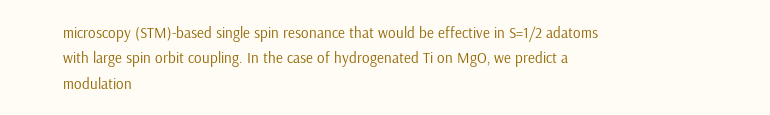microscopy (STM)-based single spin resonance that would be effective in S=1/2 adatoms with large spin orbit coupling. In the case of hydrogenated Ti on MgO, we predict a modulation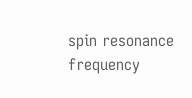spin resonance frequency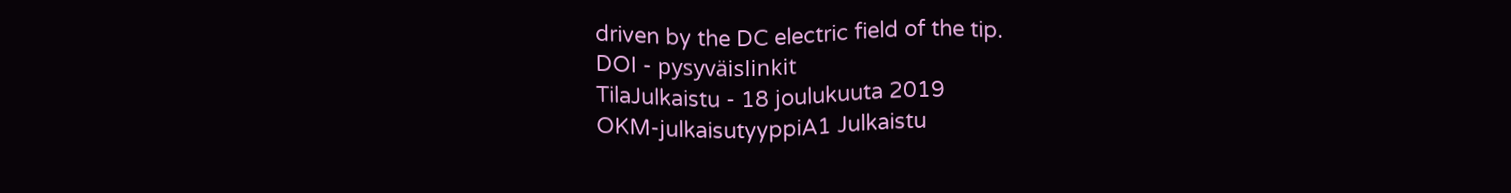driven by the DC electric field of the tip.
DOI - pysyväislinkit
TilaJulkaistu - 18 joulukuuta 2019
OKM-julkaisutyyppiA1 Julkaistu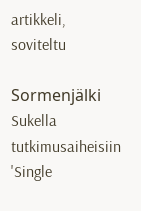artikkeli, soviteltu

Sormenjälki Sukella tutkimusaiheisiin 'Single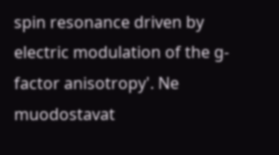spin resonance driven by electric modulation of the g-factor anisotropy'. Ne muodostavat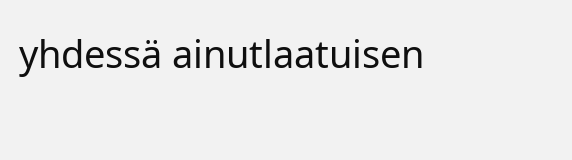yhdessä ainutlaatuisen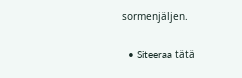sormenjäljen.

  • Siteeraa tätä